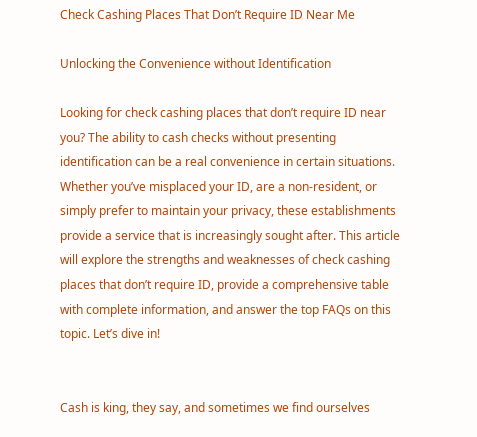Check Cashing Places That Don’t Require ID Near Me

Unlocking the Convenience without Identification

Looking for check cashing places that don’t require ID near you? The ability to cash checks without presenting identification can be a real convenience in certain situations. Whether you’ve misplaced your ID, are a non-resident, or simply prefer to maintain your privacy, these establishments provide a service that is increasingly sought after. This article will explore the strengths and weaknesses of check cashing places that don’t require ID, provide a comprehensive table with complete information, and answer the top FAQs on this topic. Let’s dive in!


Cash is king, they say, and sometimes we find ourselves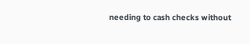needing to cash checks without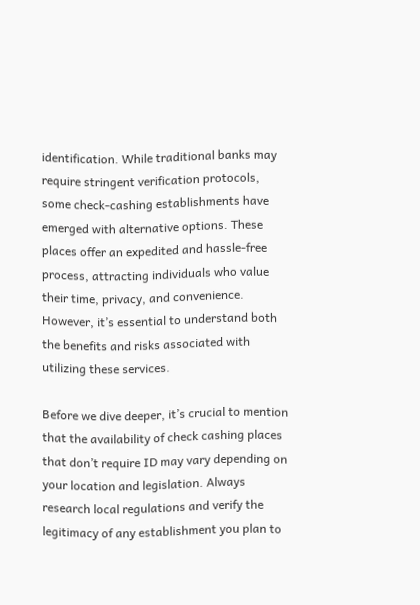identification. While traditional banks may require stringent verification protocols, some check-cashing establishments have emerged with alternative options. These places offer an expedited and hassle-free process, attracting individuals who value their time, privacy, and convenience. However, it’s essential to understand both the benefits and risks associated with utilizing these services.

Before we dive deeper, it’s crucial to mention that the availability of check cashing places that don’t require ID may vary depending on your location and legislation. Always research local regulations and verify the legitimacy of any establishment you plan to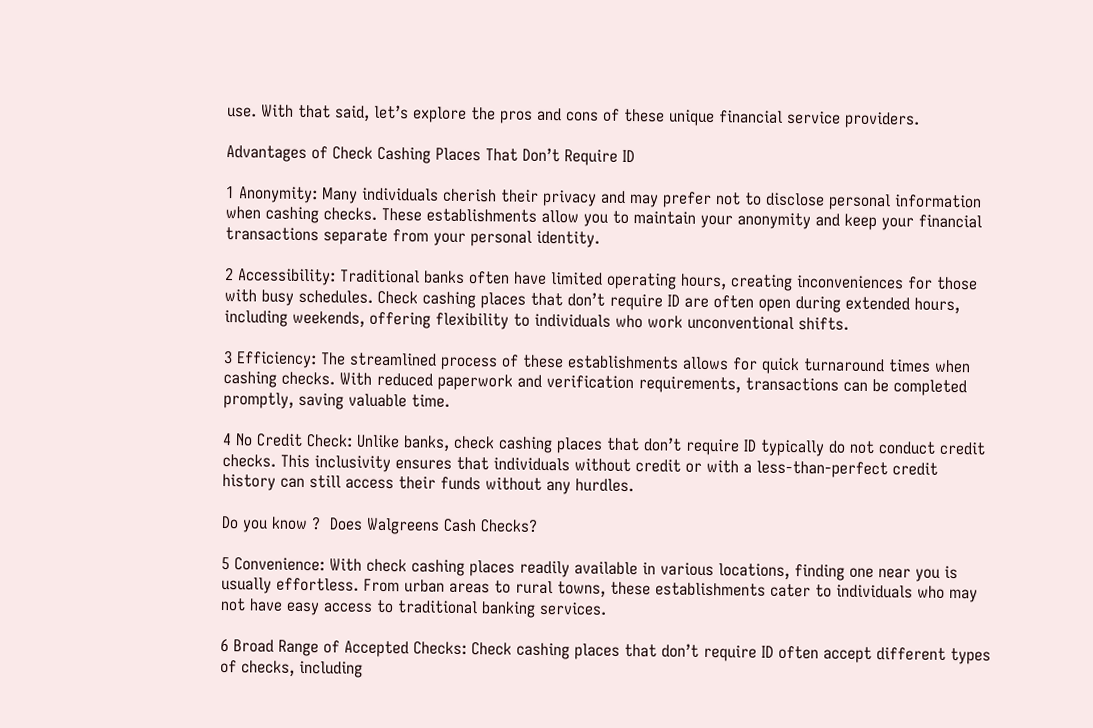use. With that said, let’s explore the pros and cons of these unique financial service providers.

Advantages of Check Cashing Places That Don’t Require ID

1 Anonymity: Many individuals cherish their privacy and may prefer not to disclose personal information when cashing checks. These establishments allow you to maintain your anonymity and keep your financial transactions separate from your personal identity.

2 Accessibility: Traditional banks often have limited operating hours, creating inconveniences for those with busy schedules. Check cashing places that don’t require ID are often open during extended hours, including weekends, offering flexibility to individuals who work unconventional shifts.

3 Efficiency: The streamlined process of these establishments allows for quick turnaround times when cashing checks. With reduced paperwork and verification requirements, transactions can be completed promptly, saving valuable time.

4 No Credit Check: Unlike banks, check cashing places that don’t require ID typically do not conduct credit checks. This inclusivity ensures that individuals without credit or with a less-than-perfect credit history can still access their funds without any hurdles.

Do you know ?  Does Walgreens Cash Checks?

5 Convenience: With check cashing places readily available in various locations, finding one near you is usually effortless. From urban areas to rural towns, these establishments cater to individuals who may not have easy access to traditional banking services.

6 Broad Range of Accepted Checks: Check cashing places that don’t require ID often accept different types of checks, including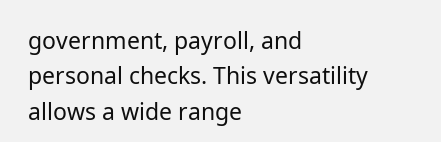government, payroll, and personal checks. This versatility allows a wide range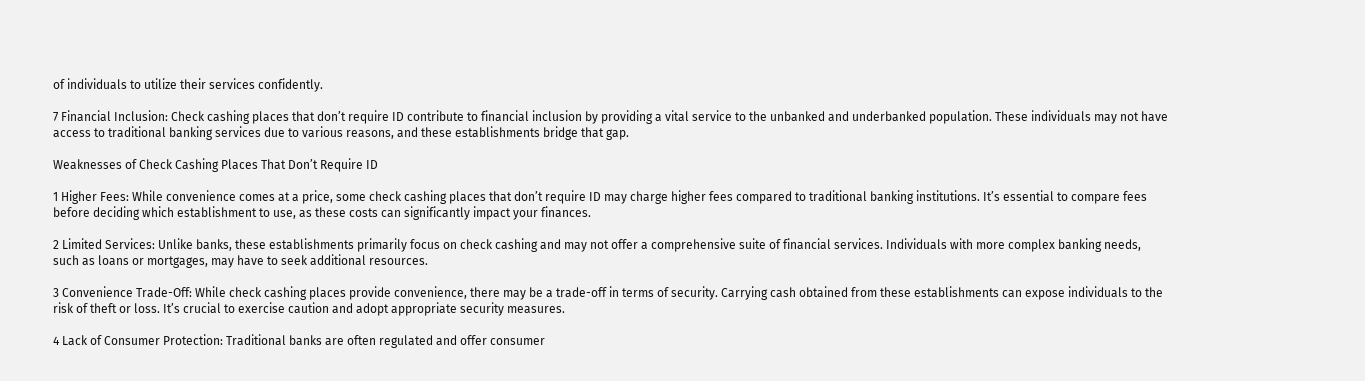of individuals to utilize their services confidently.

7 Financial Inclusion: Check cashing places that don’t require ID contribute to financial inclusion by providing a vital service to the unbanked and underbanked population. These individuals may not have access to traditional banking services due to various reasons, and these establishments bridge that gap.

Weaknesses of Check Cashing Places That Don’t Require ID

1 Higher Fees: While convenience comes at a price, some check cashing places that don’t require ID may charge higher fees compared to traditional banking institutions. It’s essential to compare fees before deciding which establishment to use, as these costs can significantly impact your finances.

2 Limited Services: Unlike banks, these establishments primarily focus on check cashing and may not offer a comprehensive suite of financial services. Individuals with more complex banking needs, such as loans or mortgages, may have to seek additional resources.

3 Convenience Trade-Off: While check cashing places provide convenience, there may be a trade-off in terms of security. Carrying cash obtained from these establishments can expose individuals to the risk of theft or loss. It’s crucial to exercise caution and adopt appropriate security measures.

4 Lack of Consumer Protection: Traditional banks are often regulated and offer consumer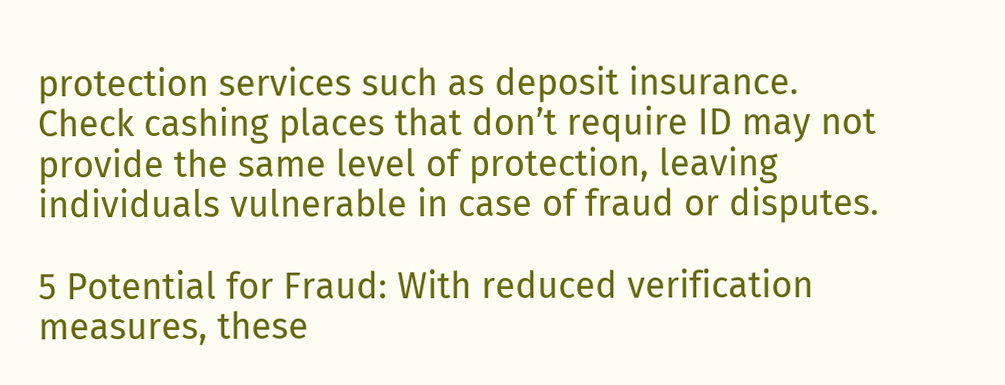protection services such as deposit insurance. Check cashing places that don’t require ID may not provide the same level of protection, leaving individuals vulnerable in case of fraud or disputes.

5 Potential for Fraud: With reduced verification measures, these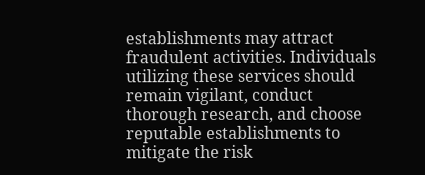establishments may attract fraudulent activities. Individuals utilizing these services should remain vigilant, conduct thorough research, and choose reputable establishments to mitigate the risk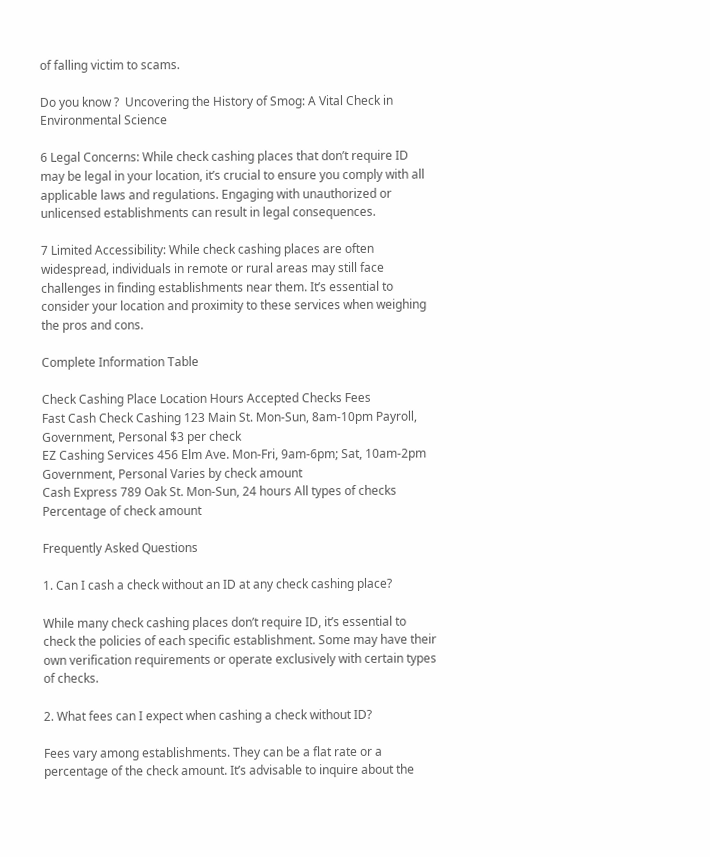of falling victim to scams.

Do you know ?  Uncovering the History of Smog: A Vital Check in Environmental Science

6 Legal Concerns: While check cashing places that don’t require ID may be legal in your location, it’s crucial to ensure you comply with all applicable laws and regulations. Engaging with unauthorized or unlicensed establishments can result in legal consequences.

7 Limited Accessibility: While check cashing places are often widespread, individuals in remote or rural areas may still face challenges in finding establishments near them. It’s essential to consider your location and proximity to these services when weighing the pros and cons.

Complete Information Table

Check Cashing Place Location Hours Accepted Checks Fees
Fast Cash Check Cashing 123 Main St. Mon-Sun, 8am-10pm Payroll, Government, Personal $3 per check
EZ Cashing Services 456 Elm Ave. Mon-Fri, 9am-6pm; Sat, 10am-2pm Government, Personal Varies by check amount
Cash Express 789 Oak St. Mon-Sun, 24 hours All types of checks Percentage of check amount

Frequently Asked Questions

1. Can I cash a check without an ID at any check cashing place?

While many check cashing places don’t require ID, it’s essential to check the policies of each specific establishment. Some may have their own verification requirements or operate exclusively with certain types of checks.

2. What fees can I expect when cashing a check without ID?

Fees vary among establishments. They can be a flat rate or a percentage of the check amount. It’s advisable to inquire about the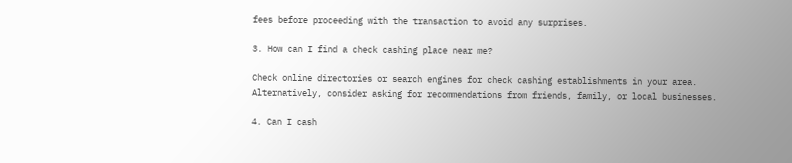fees before proceeding with the transaction to avoid any surprises.

3. How can I find a check cashing place near me?

Check online directories or search engines for check cashing establishments in your area. Alternatively, consider asking for recommendations from friends, family, or local businesses.

4. Can I cash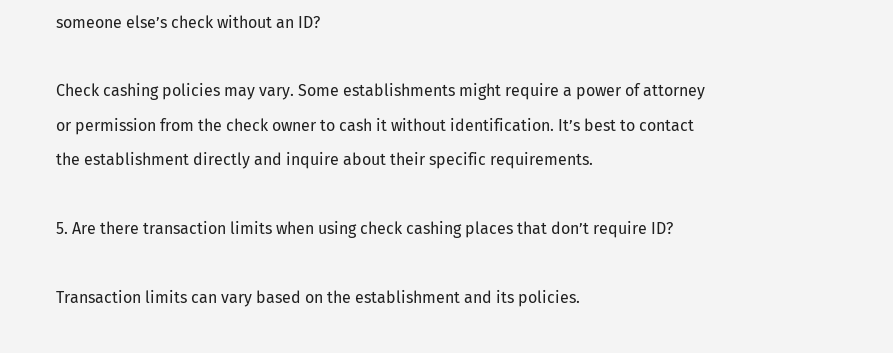someone else’s check without an ID?

Check cashing policies may vary. Some establishments might require a power of attorney or permission from the check owner to cash it without identification. It’s best to contact the establishment directly and inquire about their specific requirements.

5. Are there transaction limits when using check cashing places that don’t require ID?

Transaction limits can vary based on the establishment and its policies.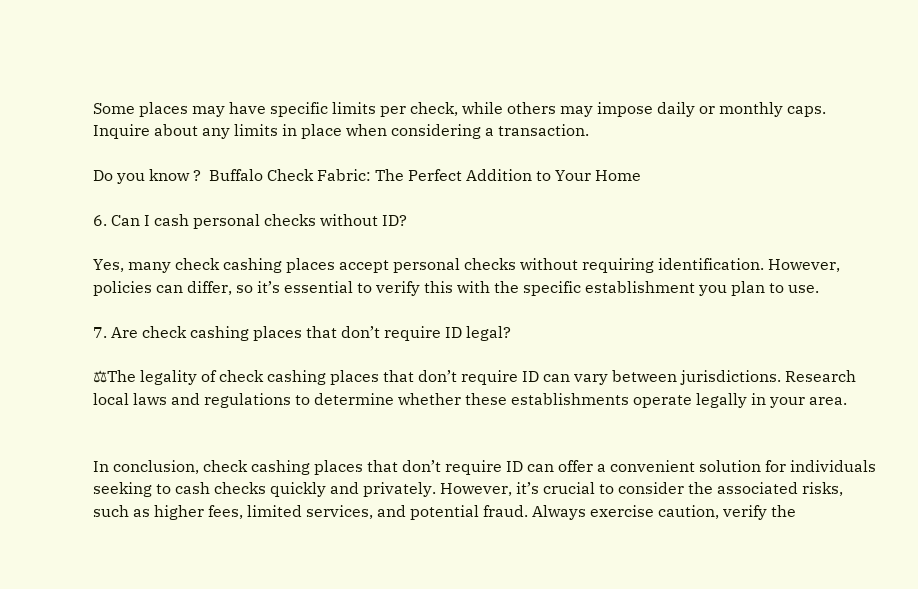Some places may have specific limits per check, while others may impose daily or monthly caps. Inquire about any limits in place when considering a transaction.

Do you know ?  Buffalo Check Fabric: The Perfect Addition to Your Home

6. Can I cash personal checks without ID?

Yes, many check cashing places accept personal checks without requiring identification. However, policies can differ, so it’s essential to verify this with the specific establishment you plan to use.

7. Are check cashing places that don’t require ID legal?

⚖The legality of check cashing places that don’t require ID can vary between jurisdictions. Research local laws and regulations to determine whether these establishments operate legally in your area.


In conclusion, check cashing places that don’t require ID can offer a convenient solution for individuals seeking to cash checks quickly and privately. However, it’s crucial to consider the associated risks, such as higher fees, limited services, and potential fraud. Always exercise caution, verify the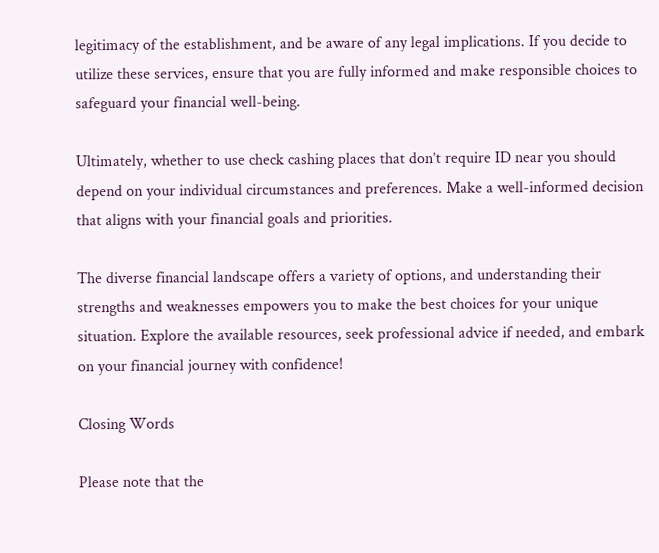legitimacy of the establishment, and be aware of any legal implications. If you decide to utilize these services, ensure that you are fully informed and make responsible choices to safeguard your financial well-being.

Ultimately, whether to use check cashing places that don’t require ID near you should depend on your individual circumstances and preferences. Make a well-informed decision that aligns with your financial goals and priorities.

The diverse financial landscape offers a variety of options, and understanding their strengths and weaknesses empowers you to make the best choices for your unique situation. Explore the available resources, seek professional advice if needed, and embark on your financial journey with confidence!

Closing Words

Please note that the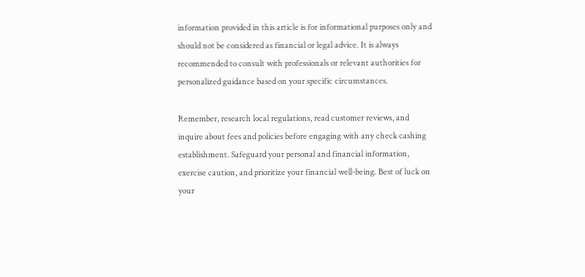information provided in this article is for informational purposes only and should not be considered as financial or legal advice. It is always recommended to consult with professionals or relevant authorities for personalized guidance based on your specific circumstances.

Remember, research local regulations, read customer reviews, and inquire about fees and policies before engaging with any check cashing establishment. Safeguard your personal and financial information, exercise caution, and prioritize your financial well-being. Best of luck on your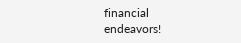financial endeavors!